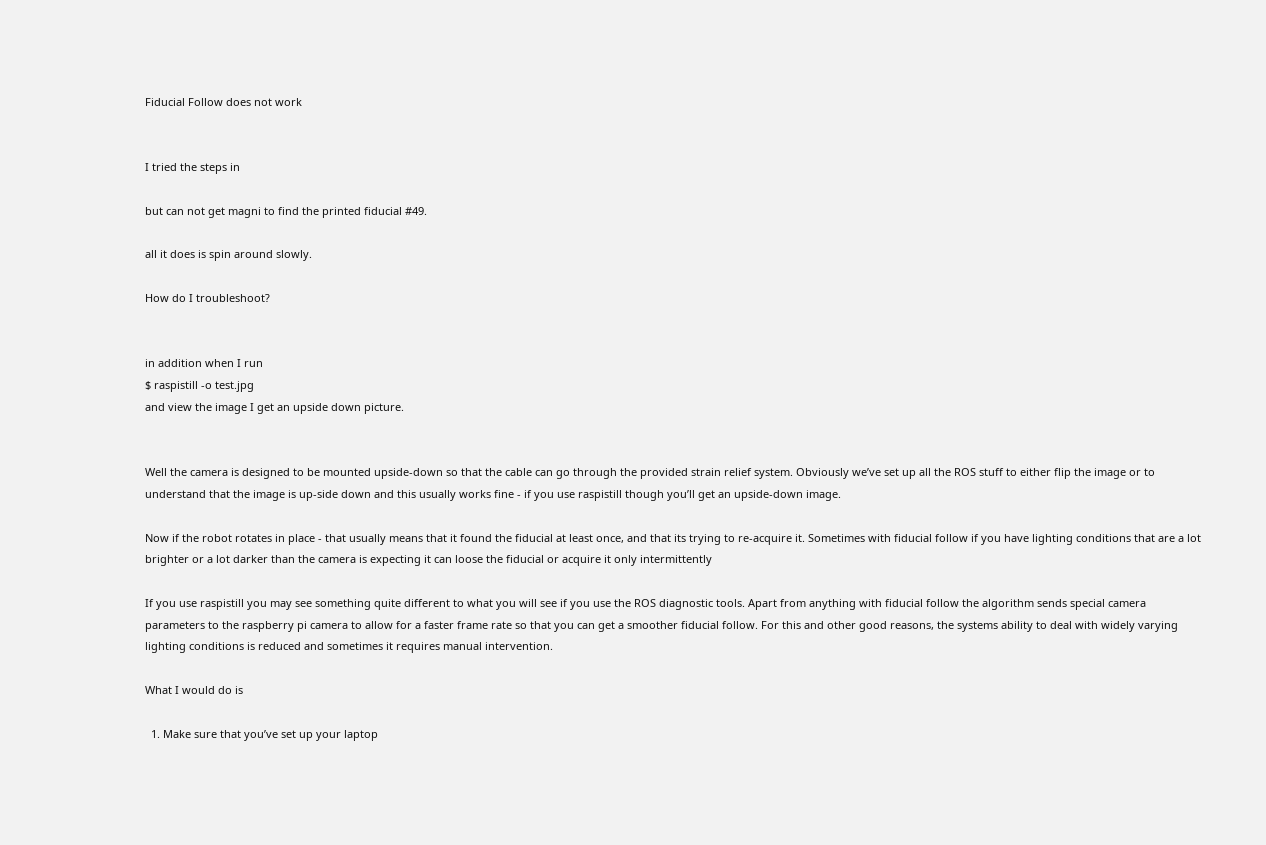Fiducial Follow does not work


I tried the steps in

but can not get magni to find the printed fiducial #49.

all it does is spin around slowly.

How do I troubleshoot?


in addition when I run
$ raspistill -o test.jpg
and view the image I get an upside down picture.


Well the camera is designed to be mounted upside-down so that the cable can go through the provided strain relief system. Obviously we’ve set up all the ROS stuff to either flip the image or to understand that the image is up-side down and this usually works fine - if you use raspistill though you’ll get an upside-down image.

Now if the robot rotates in place - that usually means that it found the fiducial at least once, and that its trying to re-acquire it. Sometimes with fiducial follow if you have lighting conditions that are a lot brighter or a lot darker than the camera is expecting it can loose the fiducial or acquire it only intermittently

If you use raspistill you may see something quite different to what you will see if you use the ROS diagnostic tools. Apart from anything with fiducial follow the algorithm sends special camera parameters to the raspberry pi camera to allow for a faster frame rate so that you can get a smoother fiducial follow. For this and other good reasons, the systems ability to deal with widely varying lighting conditions is reduced and sometimes it requires manual intervention.

What I would do is

  1. Make sure that you’ve set up your laptop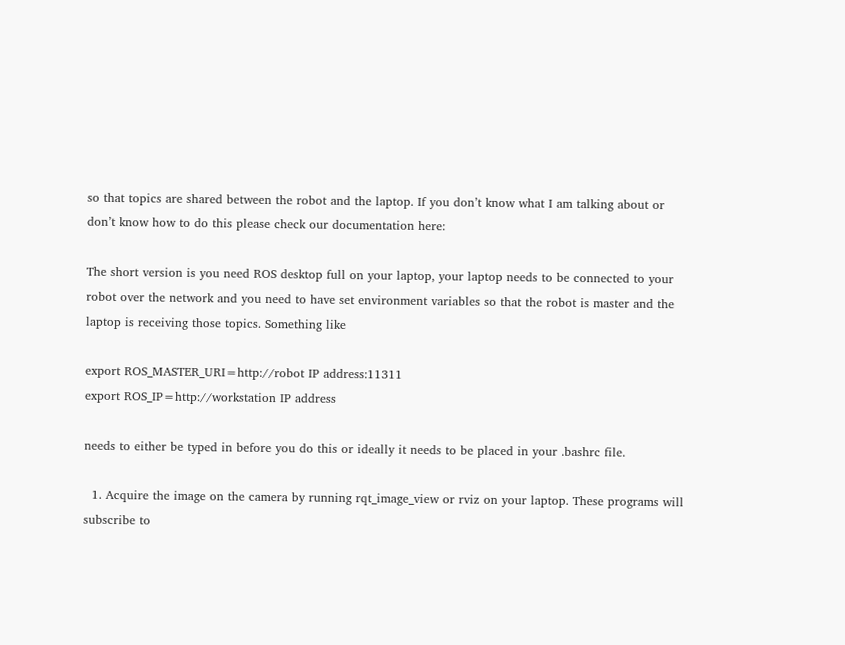so that topics are shared between the robot and the laptop. If you don’t know what I am talking about or don’t know how to do this please check our documentation here:

The short version is you need ROS desktop full on your laptop, your laptop needs to be connected to your robot over the network and you need to have set environment variables so that the robot is master and the laptop is receiving those topics. Something like

export ROS_MASTER_URI=http://robot IP address:11311
export ROS_IP=http://workstation IP address

needs to either be typed in before you do this or ideally it needs to be placed in your .bashrc file.

  1. Acquire the image on the camera by running rqt_image_view or rviz on your laptop. These programs will subscribe to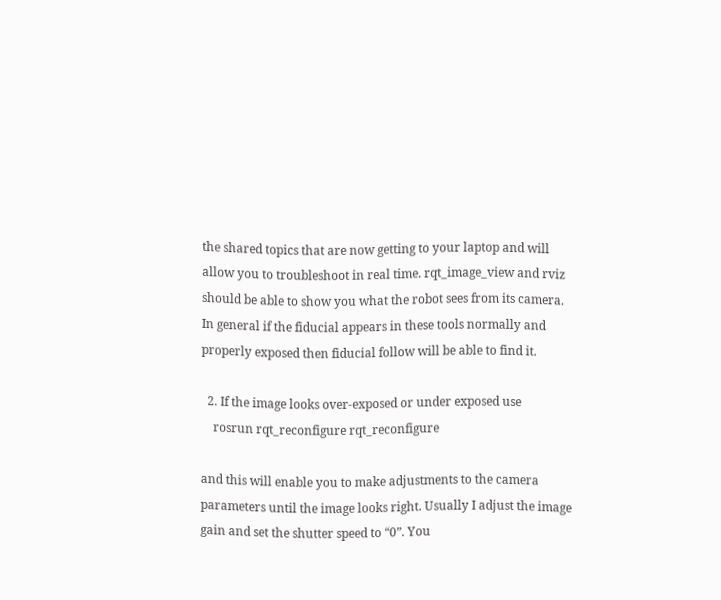the shared topics that are now getting to your laptop and will allow you to troubleshoot in real time. rqt_image_view and rviz should be able to show you what the robot sees from its camera. In general if the fiducial appears in these tools normally and properly exposed then fiducial follow will be able to find it.

  2. If the image looks over-exposed or under exposed use
    rosrun rqt_reconfigure rqt_reconfigure

and this will enable you to make adjustments to the camera parameters until the image looks right. Usually I adjust the image gain and set the shutter speed to “0”. You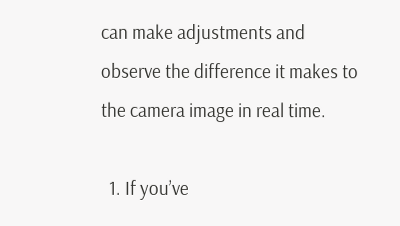can make adjustments and observe the difference it makes to the camera image in real time.

  1. If you’ve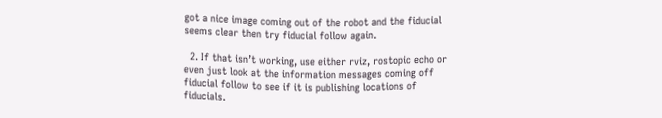got a nice image coming out of the robot and the fiducial seems clear then try fiducial follow again.

  2. If that isn’t working, use either rviz, rostopic echo or even just look at the information messages coming off fiducial follow to see if it is publishing locations of fiducials.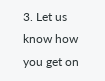3. Let us know how you get on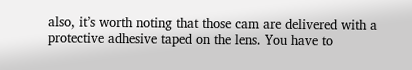also, it’s worth noting that those cam are delivered with a protective adhesive taped on the lens. You have to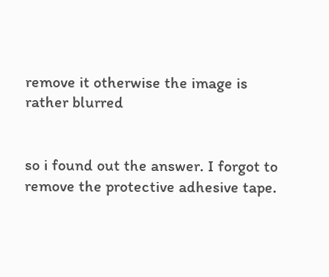remove it otherwise the image is rather blurred


so i found out the answer. I forgot to remove the protective adhesive tape.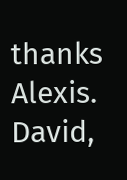thanks Alexis.
David,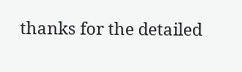thanks for the detailed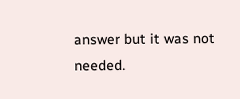answer but it was not needed.